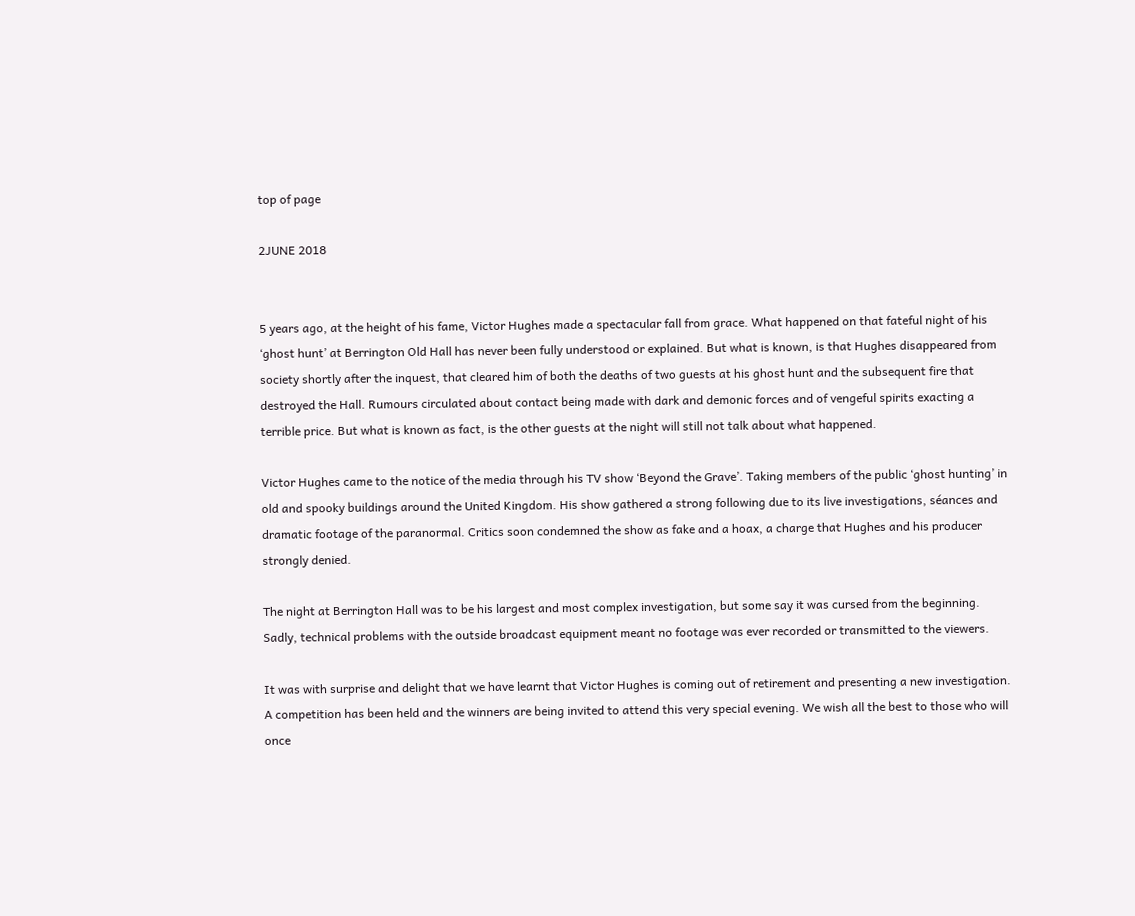top of page

2JUNE 2018


5 years ago, at the height of his fame, Victor Hughes made a spectacular fall from grace. What happened on that fateful night of his ‘ghost hunt’ at Berrington Old Hall has never been fully understood or explained. But what is known, is that Hughes disappeared from society shortly after the inquest, that cleared him of both the deaths of two guests at his ghost hunt and the subsequent fire that destroyed the Hall. Rumours circulated about contact being made with dark and demonic forces and of vengeful spirits exacting a terrible price. But what is known as fact, is the other guests at the night will still not talk about what happened.

Victor Hughes came to the notice of the media through his TV show ‘Beyond the Grave’. Taking members of the public ‘ghost hunting’ in old and spooky buildings around the United Kingdom. His show gathered a strong following due to its live investigations, séances and dramatic footage of the paranormal. Critics soon condemned the show as fake and a hoax, a charge that Hughes and his producer strongly denied.

The night at Berrington Hall was to be his largest and most complex investigation, but some say it was cursed from the beginning. Sadly, technical problems with the outside broadcast equipment meant no footage was ever recorded or transmitted to the viewers.

It was with surprise and delight that we have learnt that Victor Hughes is coming out of retirement and presenting a new investigation. A competition has been held and the winners are being invited to attend this very special evening. We wish all the best to those who will once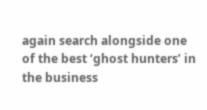again search alongside one of the best ‘ghost hunters’ in the business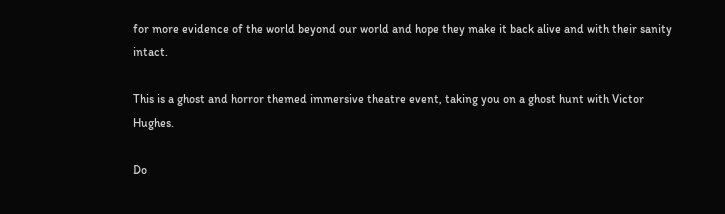for more evidence of the world beyond our world and hope they make it back alive and with their sanity intact.

This is a ghost and horror themed immersive theatre event, taking you on a ghost hunt with Victor Hughes.

Do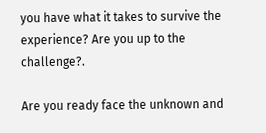you have what it takes to survive the experience? Are you up to the challenge?.

Are you ready face the unknown and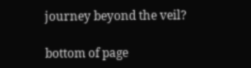journey beyond the veil?

bottom of page